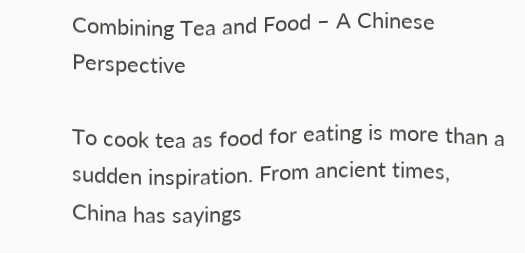Combining Tea and Food – A Chinese Perspective

To cook tea as food for eating is more than a sudden inspiration. From ancient times, China has sayings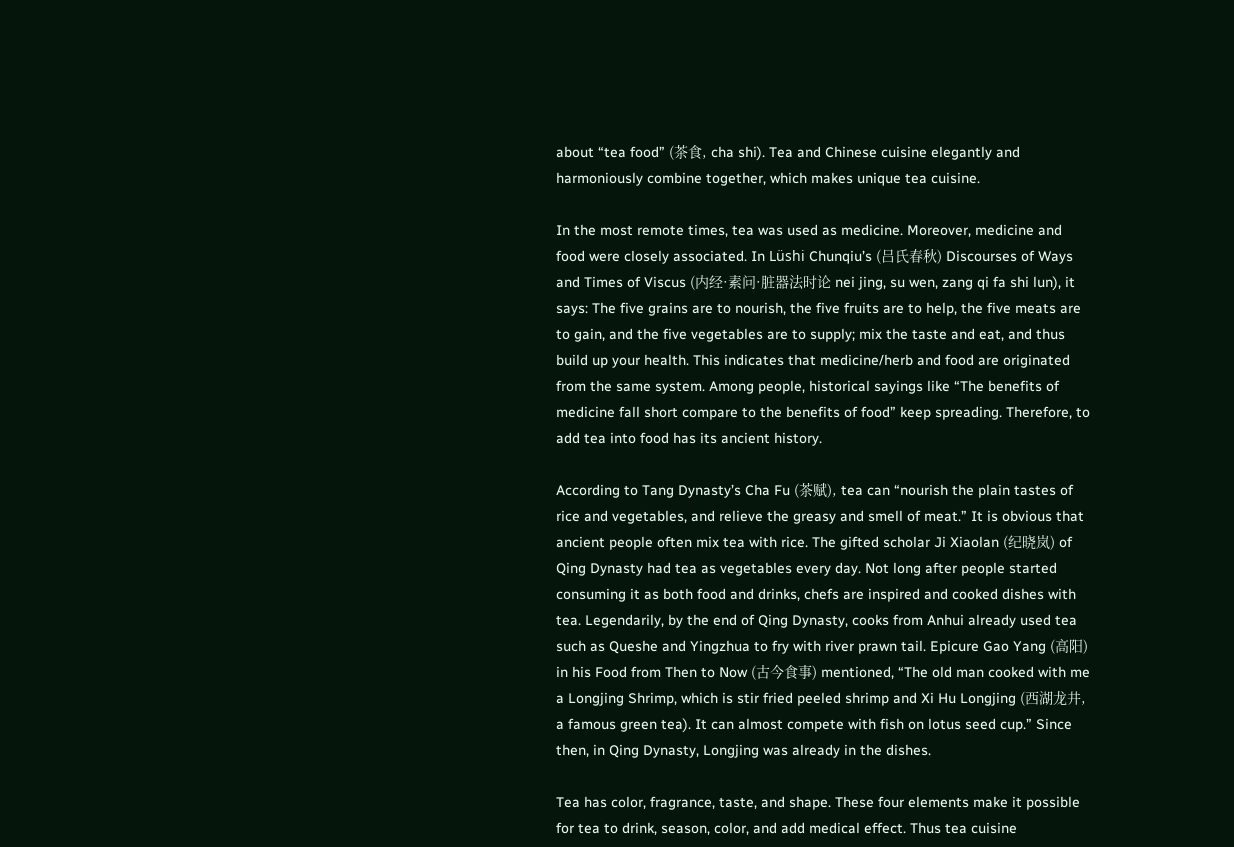about “tea food” (茶食, cha shi). Tea and Chinese cuisine elegantly and harmoniously combine together, which makes unique tea cuisine.

In the most remote times, tea was used as medicine. Moreover, medicine and food were closely associated. In Lüshi Chunqiu’s (吕氏春秋) Discourses of Ways and Times of Viscus (内经·素问·脏器法时论 nei jing, su wen, zang qi fa shi lun), it says: The five grains are to nourish, the five fruits are to help, the five meats are to gain, and the five vegetables are to supply; mix the taste and eat, and thus build up your health. This indicates that medicine/herb and food are originated from the same system. Among people, historical sayings like “The benefits of medicine fall short compare to the benefits of food” keep spreading. Therefore, to add tea into food has its ancient history.

According to Tang Dynasty’s Cha Fu (茶赋), tea can “nourish the plain tastes of rice and vegetables, and relieve the greasy and smell of meat.” It is obvious that ancient people often mix tea with rice. The gifted scholar Ji Xiaolan (纪晓岚) of Qing Dynasty had tea as vegetables every day. Not long after people started consuming it as both food and drinks, chefs are inspired and cooked dishes with tea. Legendarily, by the end of Qing Dynasty, cooks from Anhui already used tea such as Queshe and Yingzhua to fry with river prawn tail. Epicure Gao Yang (高阳) in his Food from Then to Now (古今食事) mentioned, “The old man cooked with me a Longjing Shrimp, which is stir fried peeled shrimp and Xi Hu Longjing (西湖龙井, a famous green tea). It can almost compete with fish on lotus seed cup.” Since then, in Qing Dynasty, Longjing was already in the dishes.

Tea has color, fragrance, taste, and shape. These four elements make it possible for tea to drink, season, color, and add medical effect. Thus tea cuisine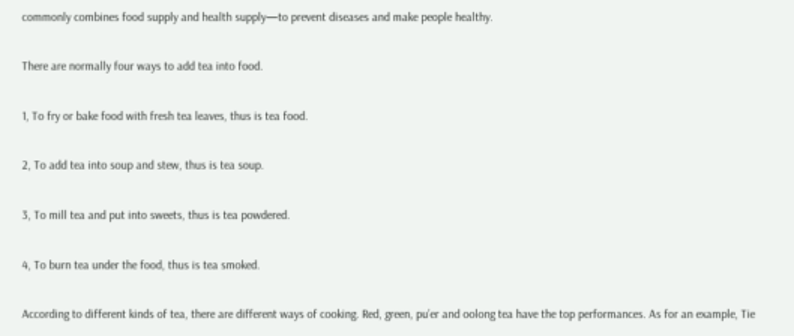commonly combines food supply and health supply—to prevent diseases and make people healthy.

There are normally four ways to add tea into food.

1, To fry or bake food with fresh tea leaves, thus is tea food.

2, To add tea into soup and stew, thus is tea soup.

3, To mill tea and put into sweets, thus is tea powdered.

4, To burn tea under the food, thus is tea smoked.

According to different kinds of tea, there are different ways of cooking. Red, green, pu’er and oolong tea have the top performances. As for an example, Tie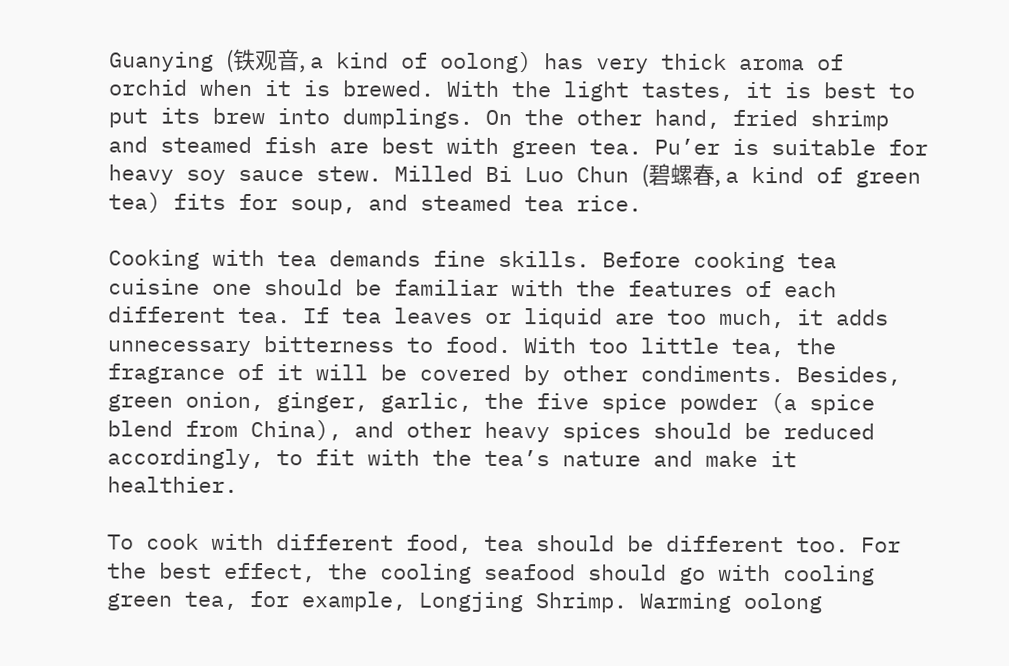Guanying (铁观音, a kind of oolong) has very thick aroma of orchid when it is brewed. With the light tastes, it is best to put its brew into dumplings. On the other hand, fried shrimp and steamed fish are best with green tea. Pu’er is suitable for heavy soy sauce stew. Milled Bi Luo Chun (碧螺春, a kind of green tea) fits for soup, and steamed tea rice.

Cooking with tea demands fine skills. Before cooking tea cuisine one should be familiar with the features of each different tea. If tea leaves or liquid are too much, it adds unnecessary bitterness to food. With too little tea, the fragrance of it will be covered by other condiments. Besides, green onion, ginger, garlic, the five spice powder (a spice blend from China), and other heavy spices should be reduced accordingly, to fit with the tea’s nature and make it healthier.

To cook with different food, tea should be different too. For the best effect, the cooling seafood should go with cooling green tea, for example, Longjing Shrimp. Warming oolong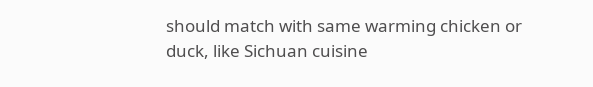should match with same warming chicken or duck, like Sichuan cuisine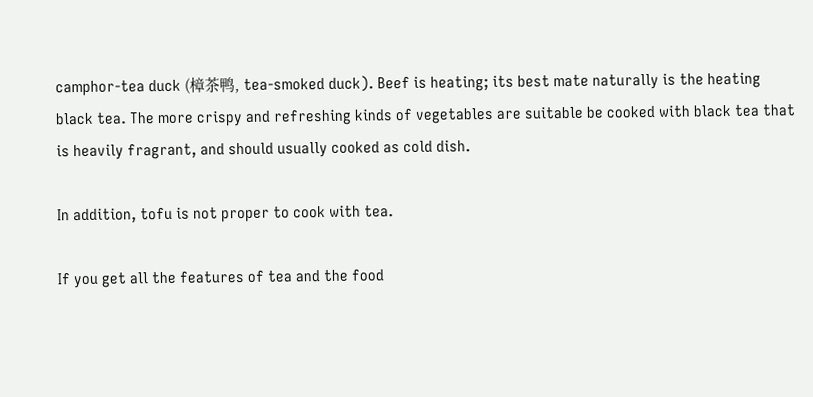camphor-tea duck (樟茶鸭, tea-smoked duck). Beef is heating; its best mate naturally is the heating black tea. The more crispy and refreshing kinds of vegetables are suitable be cooked with black tea that is heavily fragrant, and should usually cooked as cold dish.

In addition, tofu is not proper to cook with tea.

If you get all the features of tea and the food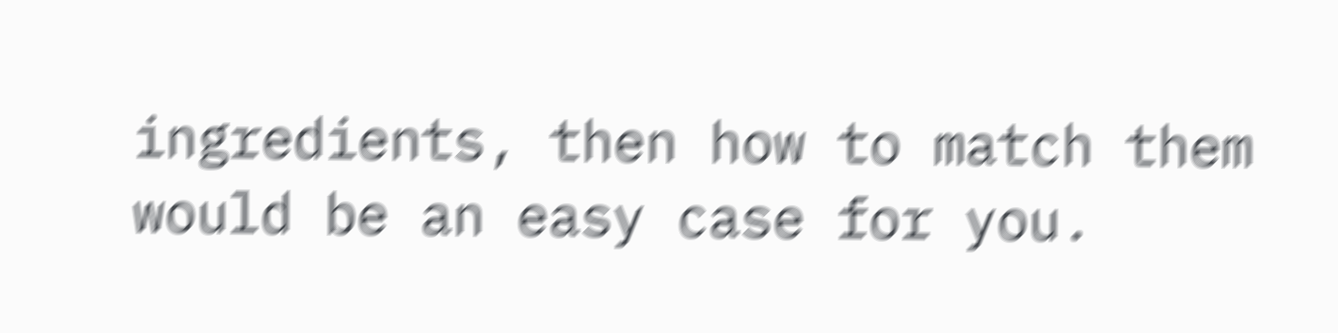ingredients, then how to match them would be an easy case for you.